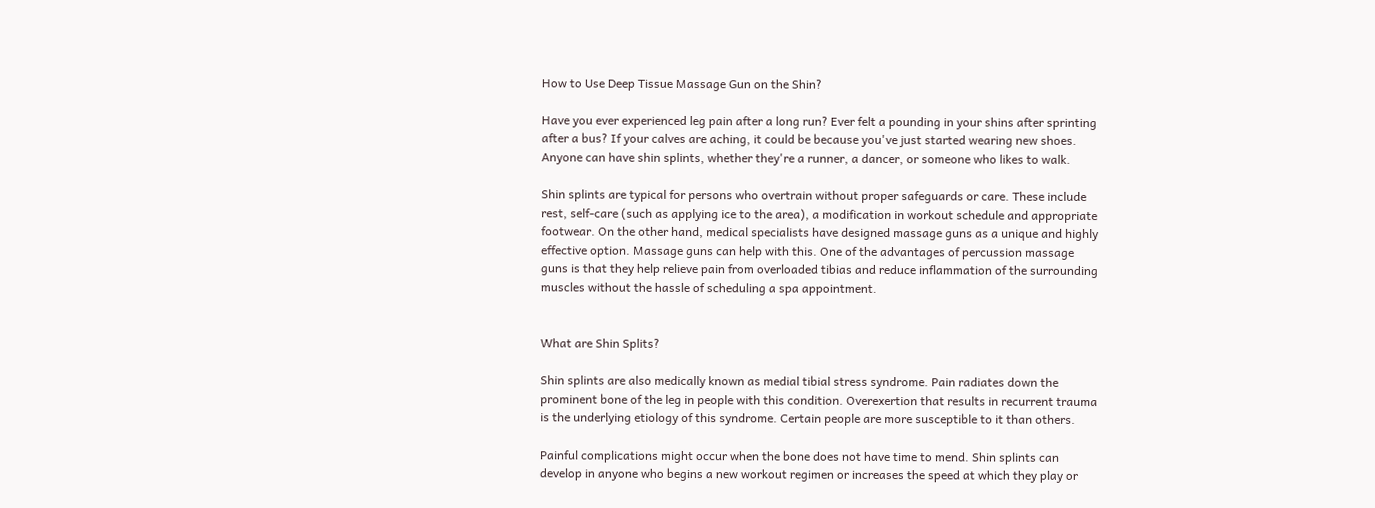How to Use Deep Tissue Massage Gun on the Shin?

Have you ever experienced leg pain after a long run? Ever felt a pounding in your shins after sprinting after a bus? If your calves are aching, it could be because you've just started wearing new shoes. Anyone can have shin splints, whether they're a runner, a dancer, or someone who likes to walk.

Shin splints are typical for persons who overtrain without proper safeguards or care. These include rest, self-care (such as applying ice to the area), a modification in workout schedule and appropriate footwear. On the other hand, medical specialists have designed massage guns as a unique and highly effective option. Massage guns can help with this. One of the advantages of percussion massage guns is that they help relieve pain from overloaded tibias and reduce inflammation of the surrounding muscles without the hassle of scheduling a spa appointment.


What are Shin Splits?

Shin splints are also medically known as medial tibial stress syndrome. Pain radiates down the prominent bone of the leg in people with this condition. Overexertion that results in recurrent trauma is the underlying etiology of this syndrome. Certain people are more susceptible to it than others.

Painful complications might occur when the bone does not have time to mend. Shin splints can develop in anyone who begins a new workout regimen or increases the speed at which they play or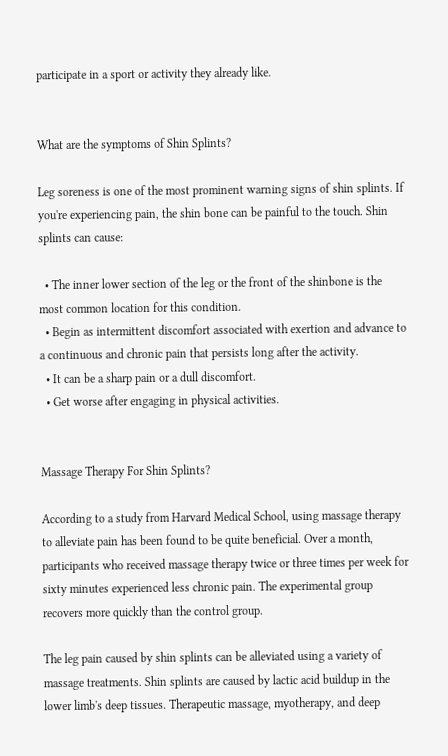participate in a sport or activity they already like.


What are the symptoms of Shin Splints?

Leg soreness is one of the most prominent warning signs of shin splints. If you're experiencing pain, the shin bone can be painful to the touch. Shin splints can cause:

  • The inner lower section of the leg or the front of the shinbone is the most common location for this condition.
  • Begin as intermittent discomfort associated with exertion and advance to a continuous and chronic pain that persists long after the activity.
  • It can be a sharp pain or a dull discomfort.
  • Get worse after engaging in physical activities.


Massage Therapy For Shin Splints?

According to a study from Harvard Medical School, using massage therapy to alleviate pain has been found to be quite beneficial. Over a month, participants who received massage therapy twice or three times per week for sixty minutes experienced less chronic pain. The experimental group recovers more quickly than the control group.

The leg pain caused by shin splints can be alleviated using a variety of massage treatments. Shin splints are caused by lactic acid buildup in the lower limb's deep tissues. Therapeutic massage, myotherapy, and deep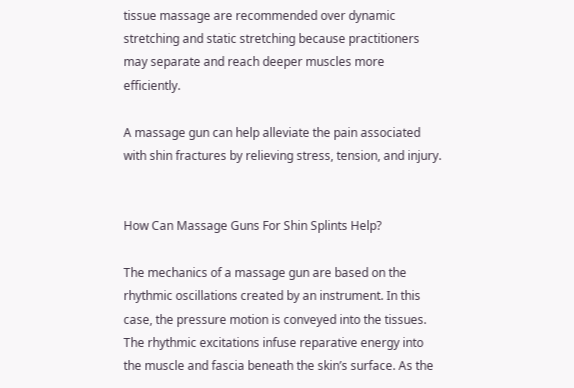tissue massage are recommended over dynamic stretching and static stretching because practitioners may separate and reach deeper muscles more efficiently.

A massage gun can help alleviate the pain associated with shin fractures by relieving stress, tension, and injury.


How Can Massage Guns For Shin Splints Help?

The mechanics of a massage gun are based on the rhythmic oscillations created by an instrument. In this case, the pressure motion is conveyed into the tissues. The rhythmic excitations infuse reparative energy into the muscle and fascia beneath the skin’s surface. As the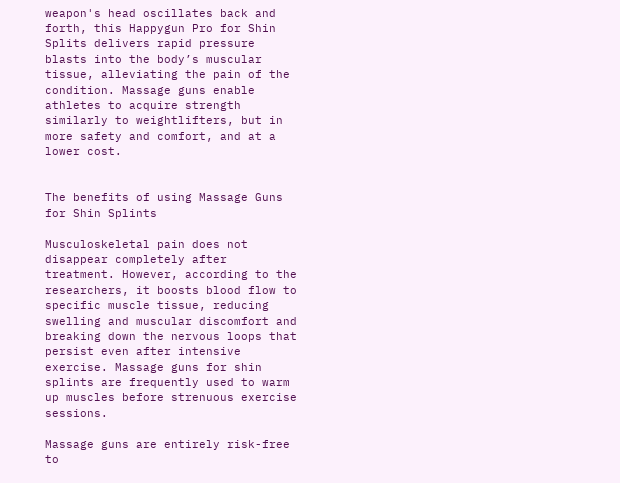weapon's head oscillates back and forth, this Happygun Pro for Shin Splits delivers rapid pressure blasts into the body’s muscular tissue, alleviating the pain of the condition. Massage guns enable athletes to acquire strength similarly to weightlifters, but in more safety and comfort, and at a lower cost.


The benefits of using Massage Guns for Shin Splints

Musculoskeletal pain does not disappear completely after treatment. However, according to the researchers, it boosts blood flow to specific muscle tissue, reducing swelling and muscular discomfort and breaking down the nervous loops that persist even after intensive exercise. Massage guns for shin splints are frequently used to warm up muscles before strenuous exercise sessions.

Massage guns are entirely risk-free to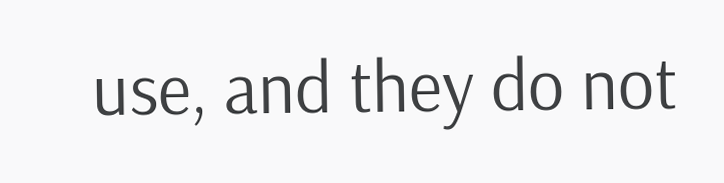use, and they do not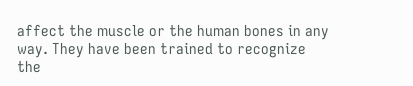affect the muscle or the human bones in any way. They have been trained to recognize the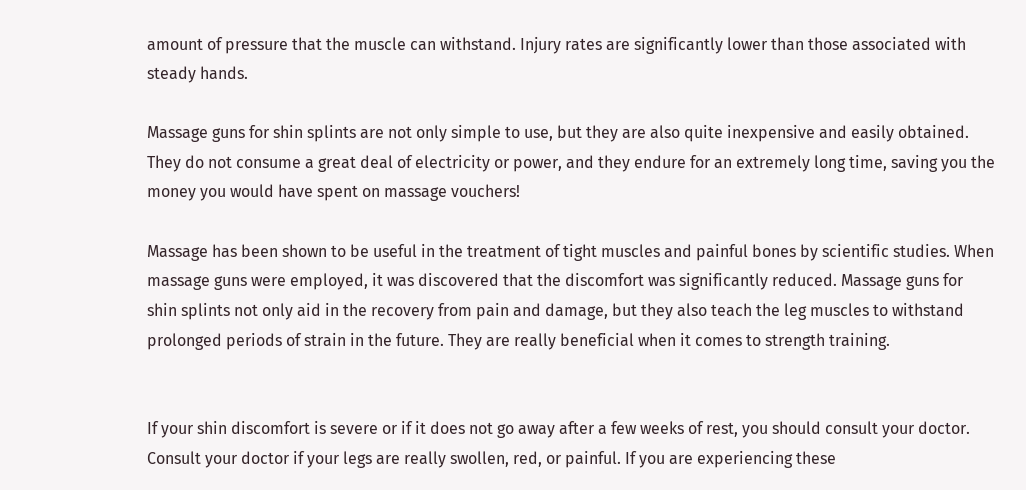amount of pressure that the muscle can withstand. Injury rates are significantly lower than those associated with steady hands.

Massage guns for shin splints are not only simple to use, but they are also quite inexpensive and easily obtained. They do not consume a great deal of electricity or power, and they endure for an extremely long time, saving you the money you would have spent on massage vouchers!

Massage has been shown to be useful in the treatment of tight muscles and painful bones by scientific studies. When massage guns were employed, it was discovered that the discomfort was significantly reduced. Massage guns for shin splints not only aid in the recovery from pain and damage, but they also teach the leg muscles to withstand prolonged periods of strain in the future. They are really beneficial when it comes to strength training.


If your shin discomfort is severe or if it does not go away after a few weeks of rest, you should consult your doctor. Consult your doctor if your legs are really swollen, red, or painful. If you are experiencing these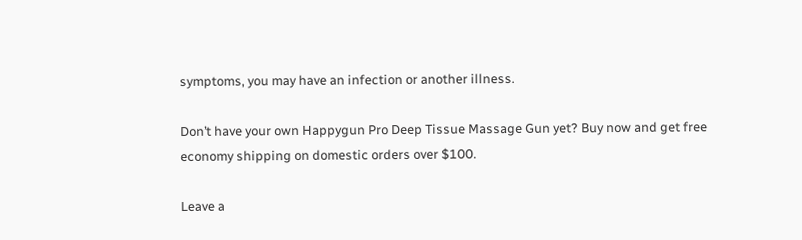symptoms, you may have an infection or another illness.

Don’t have your own Happygun Pro Deep Tissue Massage Gun yet? Buy now and get free economy shipping on domestic orders over $100.

Leave a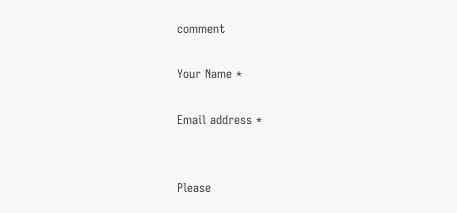comment

Your Name *

Email address *


Please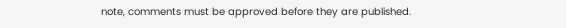note, comments must be approved before they are published.